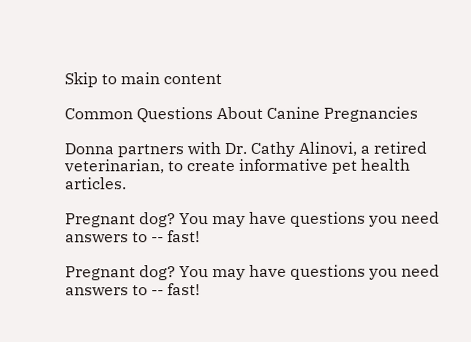Skip to main content

Common Questions About Canine Pregnancies

Donna partners with Dr. Cathy Alinovi, a retired veterinarian, to create informative pet health articles.

Pregnant dog? You may have questions you need answers to -- fast!

Pregnant dog? You may have questions you need answers to -- fast!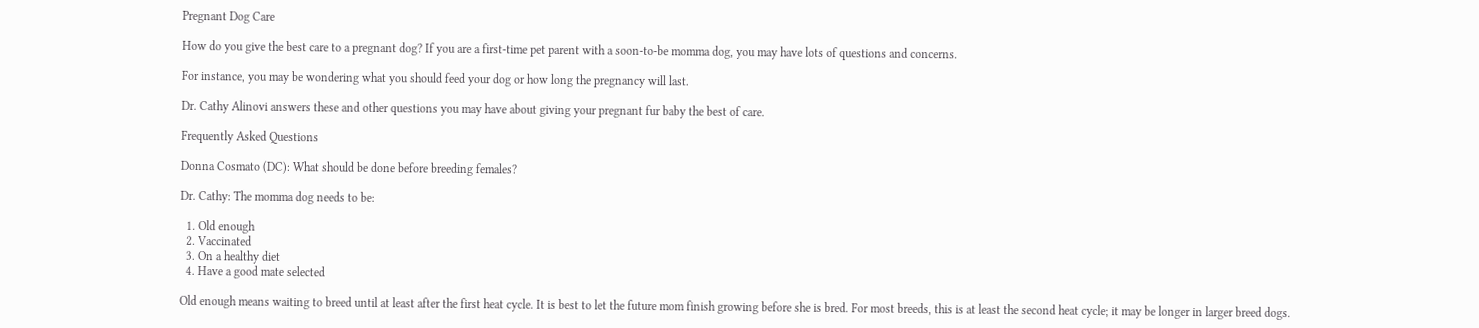Pregnant Dog Care

How do you give the best care to a pregnant dog? If you are a first-time pet parent with a soon-to-be momma dog, you may have lots of questions and concerns.

For instance, you may be wondering what you should feed your dog or how long the pregnancy will last.

Dr. Cathy Alinovi answers these and other questions you may have about giving your pregnant fur baby the best of care.

Frequently Asked Questions

Donna Cosmato (DC): What should be done before breeding females?

Dr. Cathy: The momma dog needs to be:

  1. Old enough
  2. Vaccinated
  3. On a healthy diet
  4. Have a good mate selected

Old enough means waiting to breed until at least after the first heat cycle. It is best to let the future mom finish growing before she is bred. For most breeds, this is at least the second heat cycle; it may be longer in larger breed dogs.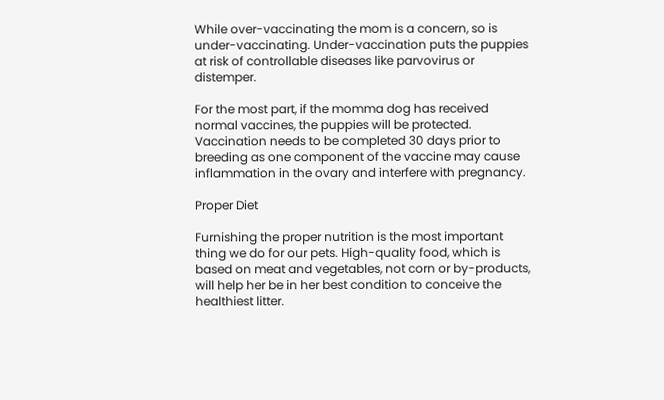While over-vaccinating the mom is a concern, so is under-vaccinating. Under-vaccination puts the puppies at risk of controllable diseases like parvovirus or distemper.

For the most part, if the momma dog has received normal vaccines, the puppies will be protected. Vaccination needs to be completed 30 days prior to breeding as one component of the vaccine may cause inflammation in the ovary and interfere with pregnancy.

Proper Diet

Furnishing the proper nutrition is the most important thing we do for our pets. High-quality food, which is based on meat and vegetables, not corn or by-products, will help her be in her best condition to conceive the healthiest litter.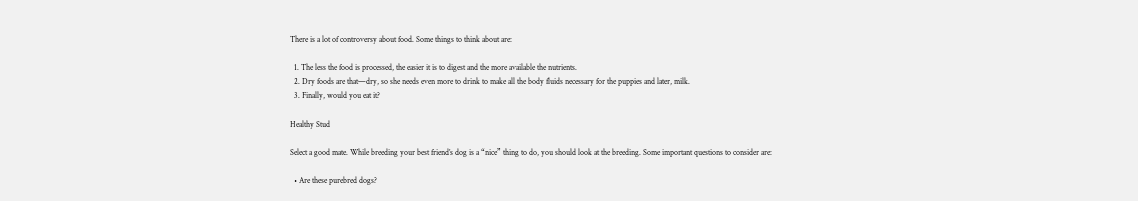There is a lot of controversy about food. Some things to think about are:

  1. The less the food is processed, the easier it is to digest and the more available the nutrients.
  2. Dry foods are that—dry, so she needs even more to drink to make all the body fluids necessary for the puppies and later, milk.
  3. Finally, would you eat it?

Healthy Stud

Select a good mate. While breeding your best friend’s dog is a “nice” thing to do, you should look at the breeding. Some important questions to consider are:

  • Are these purebred dogs?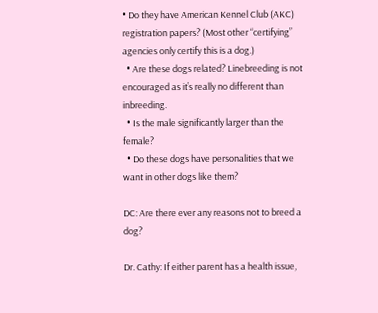• Do they have American Kennel Club (AKC) registration papers? (Most other “certifying” agencies only certify this is a dog.)
  • Are these dogs related? Linebreeding is not encouraged as it’s really no different than inbreeding.
  • Is the male significantly larger than the female?
  • Do these dogs have personalities that we want in other dogs like them?

DC: Are there ever any reasons not to breed a dog?

Dr. Cathy: If either parent has a health issue,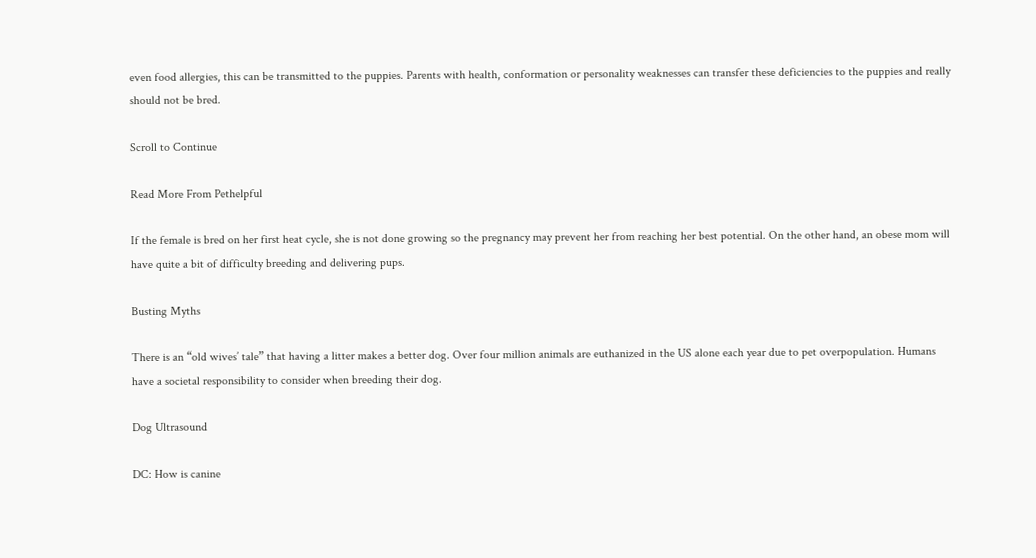even food allergies, this can be transmitted to the puppies. Parents with health, conformation or personality weaknesses can transfer these deficiencies to the puppies and really should not be bred.

Scroll to Continue

Read More From Pethelpful

If the female is bred on her first heat cycle, she is not done growing so the pregnancy may prevent her from reaching her best potential. On the other hand, an obese mom will have quite a bit of difficulty breeding and delivering pups.

Busting Myths

There is an “old wives’ tale” that having a litter makes a better dog. Over four million animals are euthanized in the US alone each year due to pet overpopulation. Humans have a societal responsibility to consider when breeding their dog.

Dog Ultrasound

DC: How is canine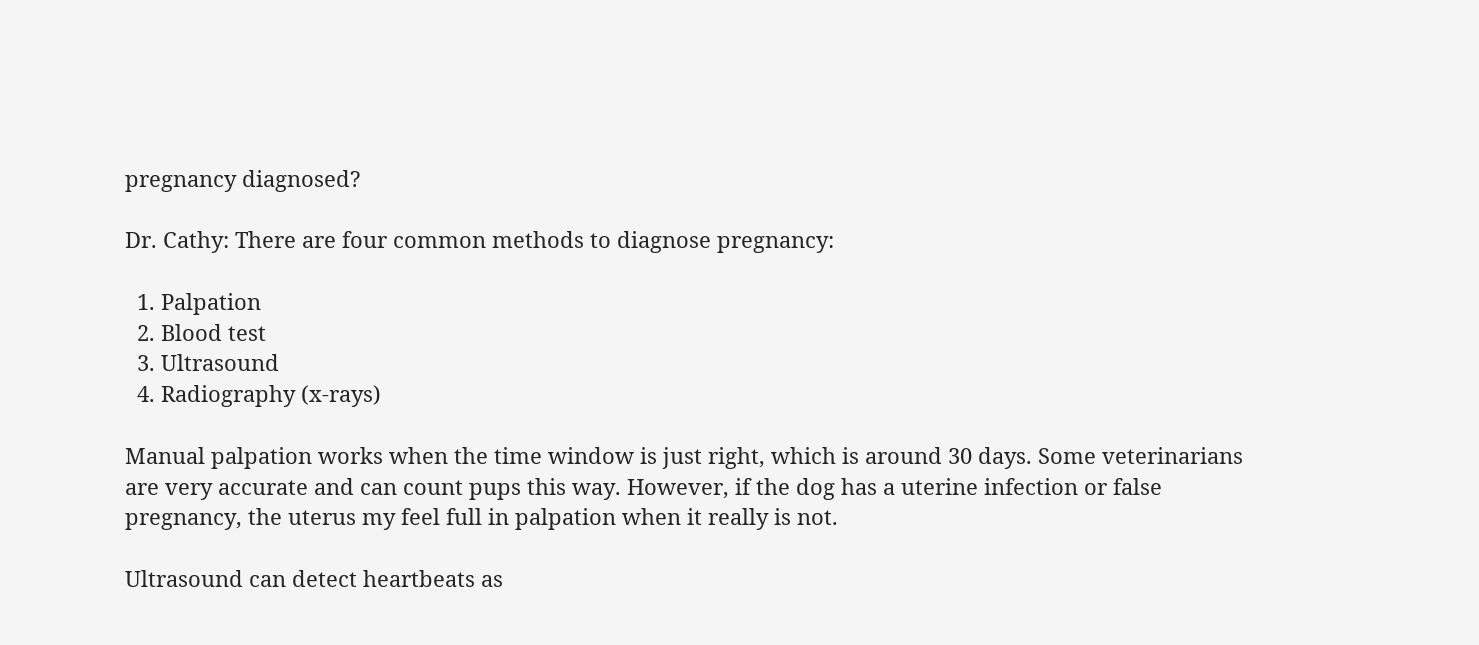pregnancy diagnosed?

Dr. Cathy: There are four common methods to diagnose pregnancy:

  1. Palpation
  2. Blood test
  3. Ultrasound
  4. Radiography (x-rays)

Manual palpation works when the time window is just right, which is around 30 days. Some veterinarians are very accurate and can count pups this way. However, if the dog has a uterine infection or false pregnancy, the uterus my feel full in palpation when it really is not.

Ultrasound can detect heartbeats as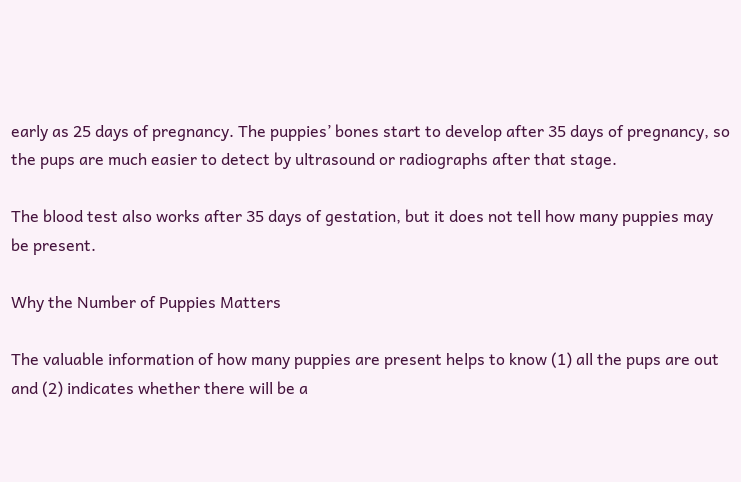early as 25 days of pregnancy. The puppies’ bones start to develop after 35 days of pregnancy, so the pups are much easier to detect by ultrasound or radiographs after that stage.

The blood test also works after 35 days of gestation, but it does not tell how many puppies may be present.

Why the Number of Puppies Matters

The valuable information of how many puppies are present helps to know (1) all the pups are out and (2) indicates whether there will be a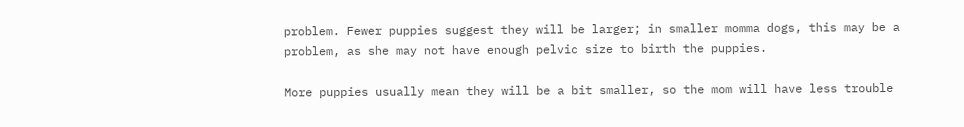problem. Fewer puppies suggest they will be larger; in smaller momma dogs, this may be a problem, as she may not have enough pelvic size to birth the puppies.

More puppies usually mean they will be a bit smaller, so the mom will have less trouble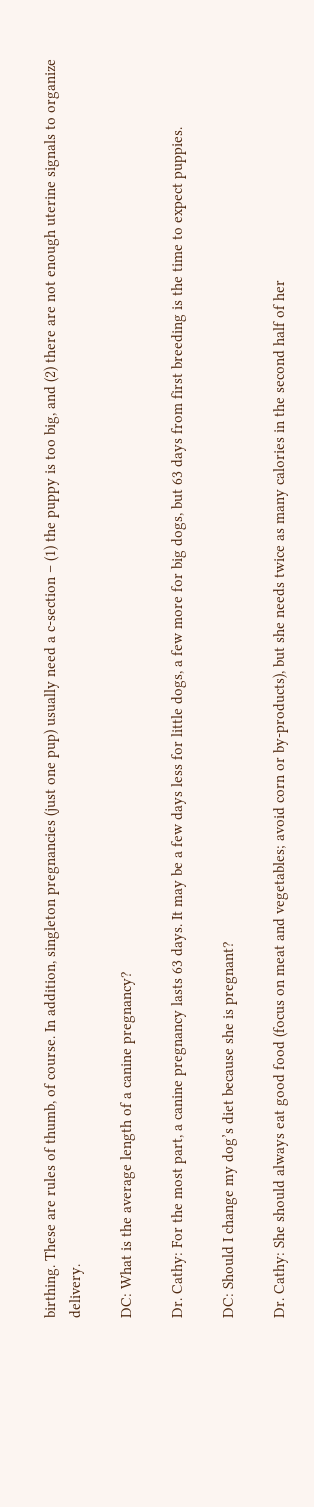birthing. These are rules of thumb, of course. In addition, singleton pregnancies (just one pup) usually need a c-section – (1) the puppy is too big, and (2) there are not enough uterine signals to organize delivery.

DC: What is the average length of a canine pregnancy?

Dr. Cathy: For the most part, a canine pregnancy lasts 63 days. It may be a few days less for little dogs, a few more for big dogs, but 63 days from first breeding is the time to expect puppies.

DC: Should I change my dog’s diet because she is pregnant?

Dr. Cathy: She should always eat good food (focus on meat and vegetables; avoid corn or by-products), but she needs twice as many calories in the second half of her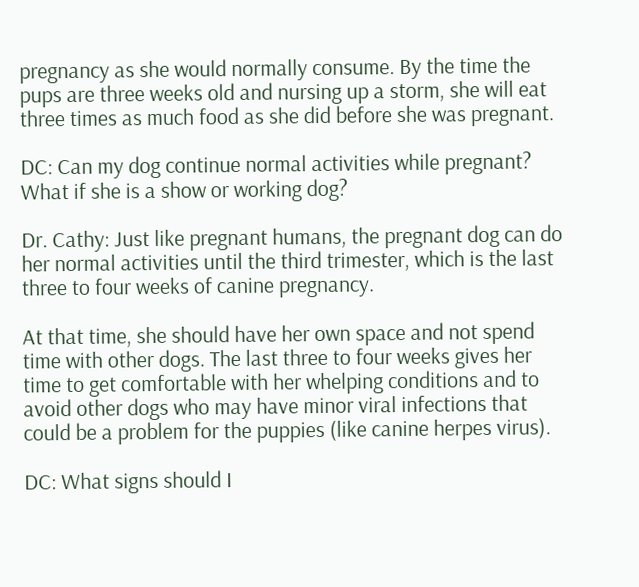pregnancy as she would normally consume. By the time the pups are three weeks old and nursing up a storm, she will eat three times as much food as she did before she was pregnant.

DC: Can my dog continue normal activities while pregnant? What if she is a show or working dog?

Dr. Cathy: Just like pregnant humans, the pregnant dog can do her normal activities until the third trimester, which is the last three to four weeks of canine pregnancy.

At that time, she should have her own space and not spend time with other dogs. The last three to four weeks gives her time to get comfortable with her whelping conditions and to avoid other dogs who may have minor viral infections that could be a problem for the puppies (like canine herpes virus).

DC: What signs should I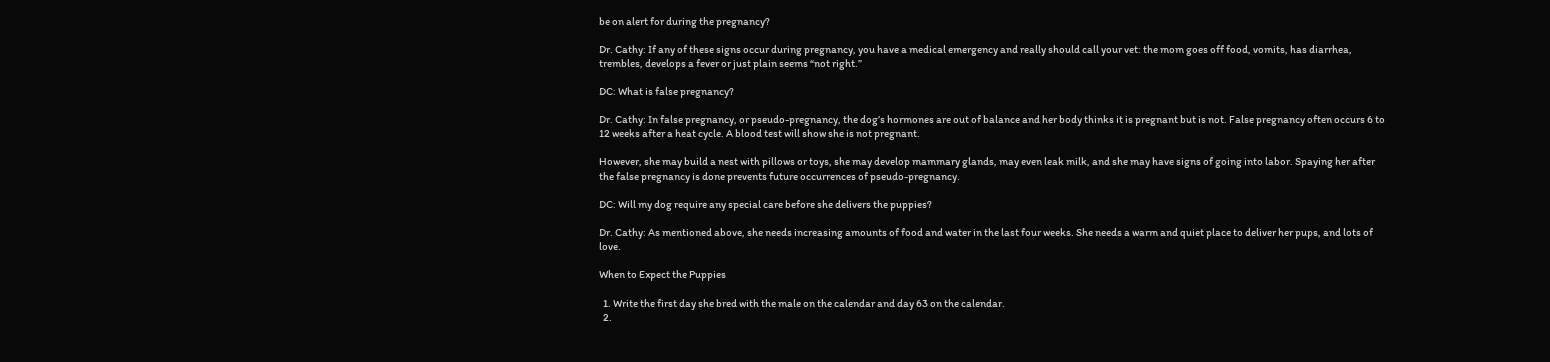be on alert for during the pregnancy?

Dr. Cathy: If any of these signs occur during pregnancy, you have a medical emergency and really should call your vet: the mom goes off food, vomits, has diarrhea, trembles, develops a fever or just plain seems “not right.”

DC: What is false pregnancy?

Dr. Cathy: In false pregnancy, or pseudo-pregnancy, the dog’s hormones are out of balance and her body thinks it is pregnant but is not. False pregnancy often occurs 6 to 12 weeks after a heat cycle. A blood test will show she is not pregnant.

However, she may build a nest with pillows or toys, she may develop mammary glands, may even leak milk, and she may have signs of going into labor. Spaying her after the false pregnancy is done prevents future occurrences of pseudo-pregnancy.

DC: Will my dog require any special care before she delivers the puppies?

Dr. Cathy: As mentioned above, she needs increasing amounts of food and water in the last four weeks. She needs a warm and quiet place to deliver her pups, and lots of love.

When to Expect the Puppies

  1. Write the first day she bred with the male on the calendar and day 63 on the calendar.
  2.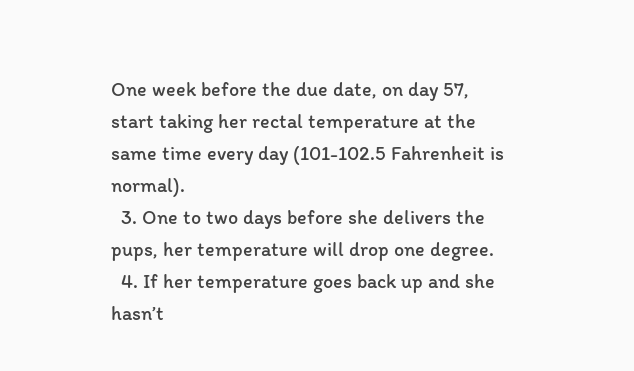One week before the due date, on day 57, start taking her rectal temperature at the same time every day (101-102.5 Fahrenheit is normal).
  3. One to two days before she delivers the pups, her temperature will drop one degree.
  4. If her temperature goes back up and she hasn’t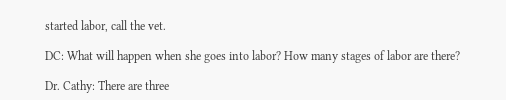started labor, call the vet.

DC: What will happen when she goes into labor? How many stages of labor are there?

Dr. Cathy: There are three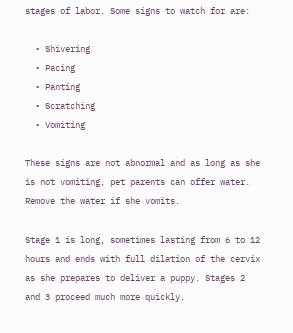stages of labor. Some signs to watch for are:

  • Shivering
  • Pacing
  • Panting
  • Scratching
  • Vomiting

These signs are not abnormal and as long as she is not vomiting, pet parents can offer water. Remove the water if she vomits.

Stage 1 is long, sometimes lasting from 6 to 12 hours and ends with full dilation of the cervix as she prepares to deliver a puppy. Stages 2 and 3 proceed much more quickly.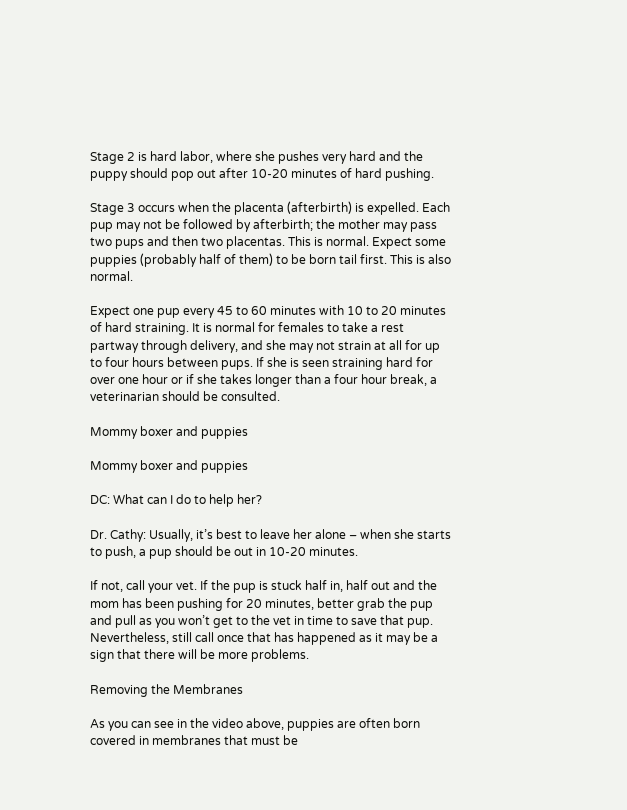Stage 2 is hard labor, where she pushes very hard and the puppy should pop out after 10-20 minutes of hard pushing.

Stage 3 occurs when the placenta (afterbirth) is expelled. Each pup may not be followed by afterbirth; the mother may pass two pups and then two placentas. This is normal. Expect some puppies (probably half of them) to be born tail first. This is also normal.

Expect one pup every 45 to 60 minutes with 10 to 20 minutes of hard straining. It is normal for females to take a rest partway through delivery, and she may not strain at all for up to four hours between pups. If she is seen straining hard for over one hour or if she takes longer than a four hour break, a veterinarian should be consulted.

Mommy boxer and puppies

Mommy boxer and puppies

DC: What can I do to help her?

Dr. Cathy: Usually, it’s best to leave her alone – when she starts to push, a pup should be out in 10-20 minutes.

If not, call your vet. If the pup is stuck half in, half out and the mom has been pushing for 20 minutes, better grab the pup and pull as you won’t get to the vet in time to save that pup. Nevertheless, still call once that has happened as it may be a sign that there will be more problems.

Removing the Membranes

As you can see in the video above, puppies are often born covered in membranes that must be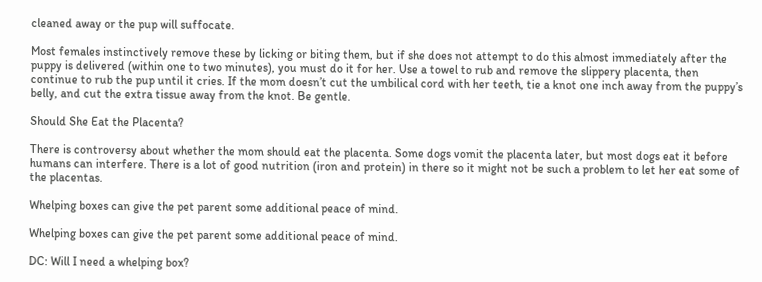cleaned away or the pup will suffocate.

Most females instinctively remove these by licking or biting them, but if she does not attempt to do this almost immediately after the puppy is delivered (within one to two minutes), you must do it for her. Use a towel to rub and remove the slippery placenta, then continue to rub the pup until it cries. If the mom doesn’t cut the umbilical cord with her teeth, tie a knot one inch away from the puppy’s belly, and cut the extra tissue away from the knot. Be gentle.

Should She Eat the Placenta?

There is controversy about whether the mom should eat the placenta. Some dogs vomit the placenta later, but most dogs eat it before humans can interfere. There is a lot of good nutrition (iron and protein) in there so it might not be such a problem to let her eat some of the placentas.

Whelping boxes can give the pet parent some additional peace of mind.

Whelping boxes can give the pet parent some additional peace of mind.

DC: Will I need a whelping box?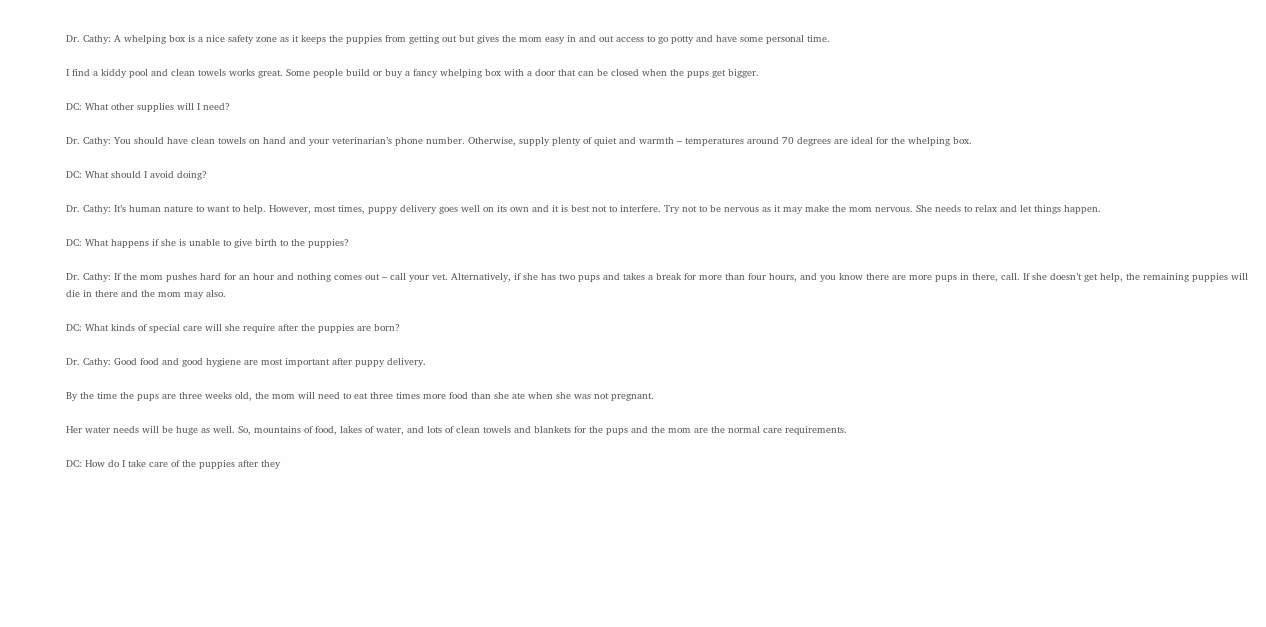Dr. Cathy: A whelping box is a nice safety zone as it keeps the puppies from getting out but gives the mom easy in and out access to go potty and have some personal time.

I find a kiddy pool and clean towels works great. Some people build or buy a fancy whelping box with a door that can be closed when the pups get bigger.

DC: What other supplies will I need?

Dr. Cathy: You should have clean towels on hand and your veterinarian’s phone number. Otherwise, supply plenty of quiet and warmth – temperatures around 70 degrees are ideal for the whelping box.

DC: What should I avoid doing?

Dr. Cathy: It’s human nature to want to help. However, most times, puppy delivery goes well on its own and it is best not to interfere. Try not to be nervous as it may make the mom nervous. She needs to relax and let things happen.

DC: What happens if she is unable to give birth to the puppies?

Dr. Cathy: If the mom pushes hard for an hour and nothing comes out – call your vet. Alternatively, if she has two pups and takes a break for more than four hours, and you know there are more pups in there, call. If she doesn’t get help, the remaining puppies will die in there and the mom may also.

DC: What kinds of special care will she require after the puppies are born?

Dr. Cathy: Good food and good hygiene are most important after puppy delivery.

By the time the pups are three weeks old, the mom will need to eat three times more food than she ate when she was not pregnant.

Her water needs will be huge as well. So, mountains of food, lakes of water, and lots of clean towels and blankets for the pups and the mom are the normal care requirements.

DC: How do I take care of the puppies after they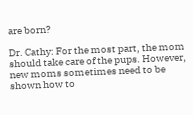are born?

Dr. Cathy: For the most part, the mom should take care of the pups. However, new moms sometimes need to be shown how to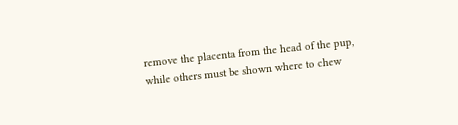remove the placenta from the head of the pup, while others must be shown where to chew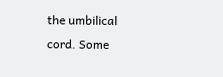the umbilical cord. Some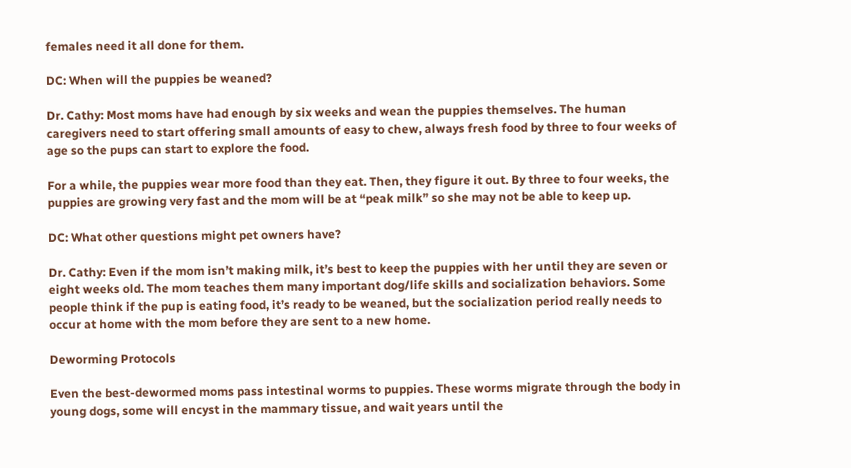females need it all done for them.

DC: When will the puppies be weaned?

Dr. Cathy: Most moms have had enough by six weeks and wean the puppies themselves. The human caregivers need to start offering small amounts of easy to chew, always fresh food by three to four weeks of age so the pups can start to explore the food.

For a while, the puppies wear more food than they eat. Then, they figure it out. By three to four weeks, the puppies are growing very fast and the mom will be at “peak milk” so she may not be able to keep up.

DC: What other questions might pet owners have?

Dr. Cathy: Even if the mom isn’t making milk, it’s best to keep the puppies with her until they are seven or eight weeks old. The mom teaches them many important dog/life skills and socialization behaviors. Some people think if the pup is eating food, it’s ready to be weaned, but the socialization period really needs to occur at home with the mom before they are sent to a new home.

Deworming Protocols

Even the best-dewormed moms pass intestinal worms to puppies. These worms migrate through the body in young dogs, some will encyst in the mammary tissue, and wait years until the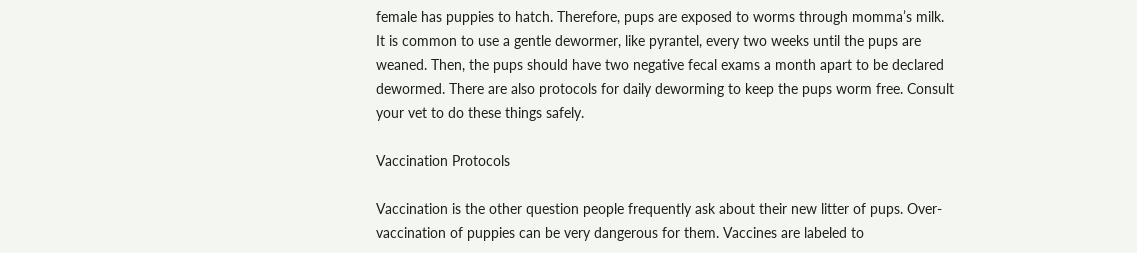female has puppies to hatch. Therefore, pups are exposed to worms through momma’s milk. It is common to use a gentle dewormer, like pyrantel, every two weeks until the pups are weaned. Then, the pups should have two negative fecal exams a month apart to be declared dewormed. There are also protocols for daily deworming to keep the pups worm free. Consult your vet to do these things safely.

Vaccination Protocols

Vaccination is the other question people frequently ask about their new litter of pups. Over-vaccination of puppies can be very dangerous for them. Vaccines are labeled to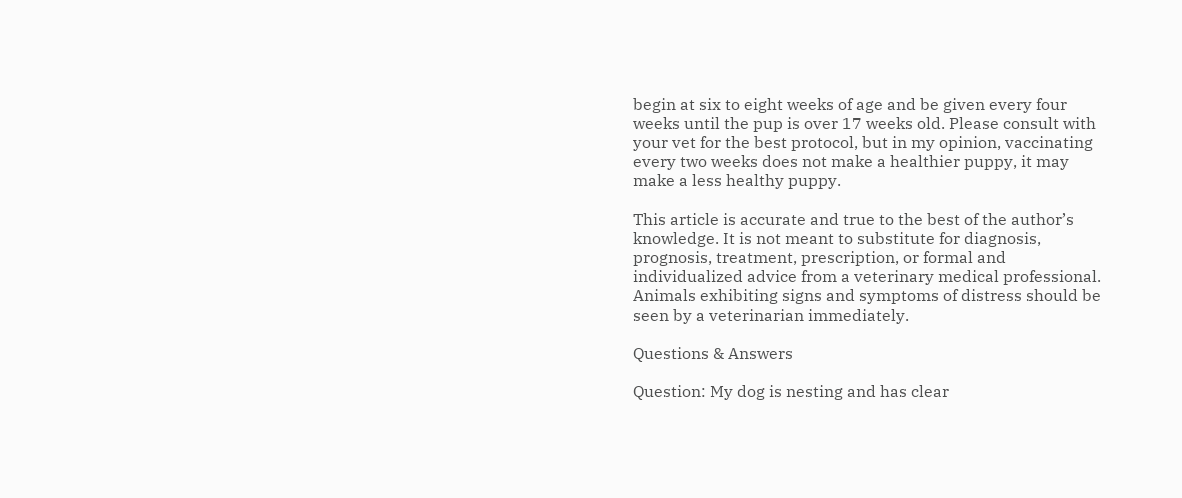begin at six to eight weeks of age and be given every four weeks until the pup is over 17 weeks old. Please consult with your vet for the best protocol, but in my opinion, vaccinating every two weeks does not make a healthier puppy, it may make a less healthy puppy.

This article is accurate and true to the best of the author’s knowledge. It is not meant to substitute for diagnosis, prognosis, treatment, prescription, or formal and individualized advice from a veterinary medical professional. Animals exhibiting signs and symptoms of distress should be seen by a veterinarian immediately.

Questions & Answers

Question: My dog is nesting and has clear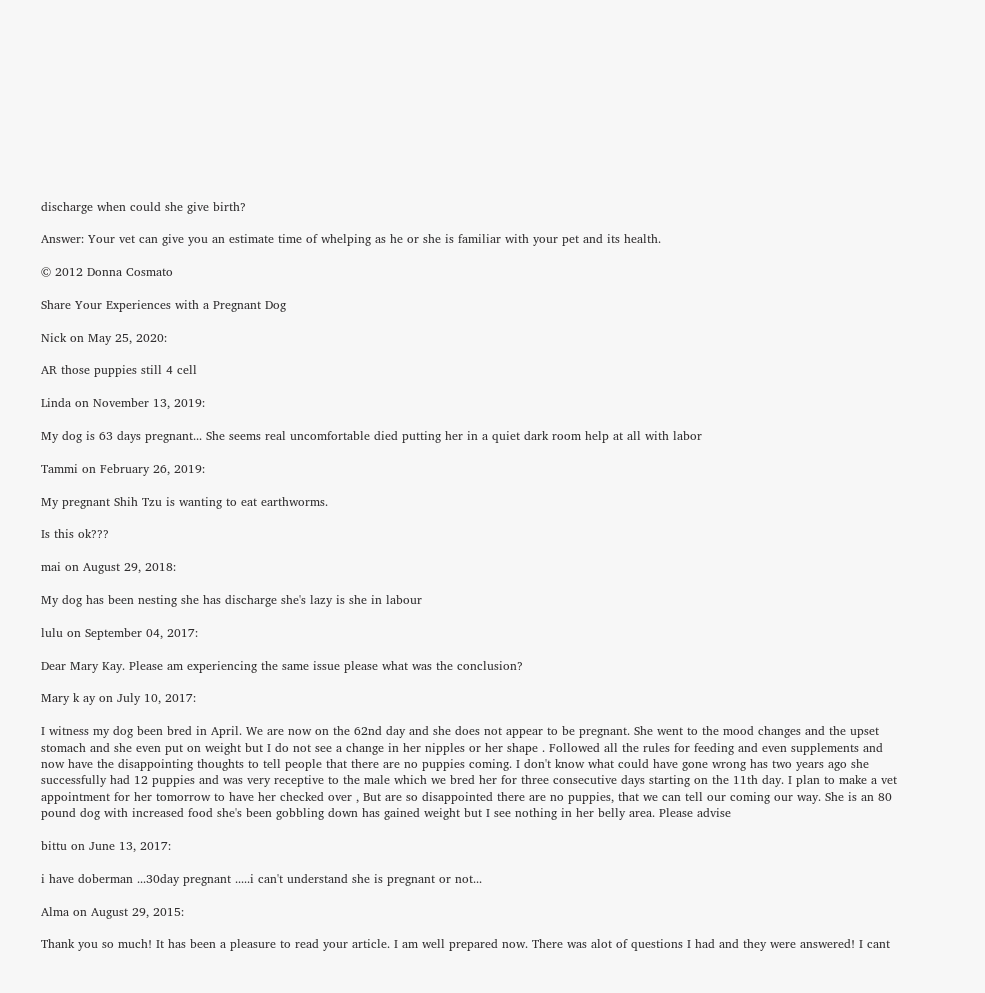discharge when could she give birth?

Answer: Your vet can give you an estimate time of whelping as he or she is familiar with your pet and its health.

© 2012 Donna Cosmato

Share Your Experiences with a Pregnant Dog

Nick on May 25, 2020:

AR those puppies still 4 cell

Linda on November 13, 2019:

My dog is 63 days pregnant... She seems real uncomfortable died putting her in a quiet dark room help at all with labor

Tammi on February 26, 2019:

My pregnant Shih Tzu is wanting to eat earthworms.

Is this ok???

mai on August 29, 2018:

My dog has been nesting she has discharge she's lazy is she in labour

lulu on September 04, 2017:

Dear Mary Kay. Please am experiencing the same issue please what was the conclusion?

Mary k ay on July 10, 2017:

I witness my dog been bred in April. We are now on the 62nd day and she does not appear to be pregnant. She went to the mood changes and the upset stomach and she even put on weight but I do not see a change in her nipples or her shape . Followed all the rules for feeding and even supplements and now have the disappointing thoughts to tell people that there are no puppies coming. I don't know what could have gone wrong has two years ago she successfully had 12 puppies and was very receptive to the male which we bred her for three consecutive days starting on the 11th day. I plan to make a vet appointment for her tomorrow to have her checked over , But are so disappointed there are no puppies, that we can tell our coming our way. She is an 80 pound dog with increased food she's been gobbling down has gained weight but I see nothing in her belly area. Please advise

bittu on June 13, 2017:

i have doberman ...30day pregnant .....i can't understand she is pregnant or not...

Alma on August 29, 2015:

Thank you so much! It has been a pleasure to read your article. I am well prepared now. There was alot of questions I had and they were answered! I cant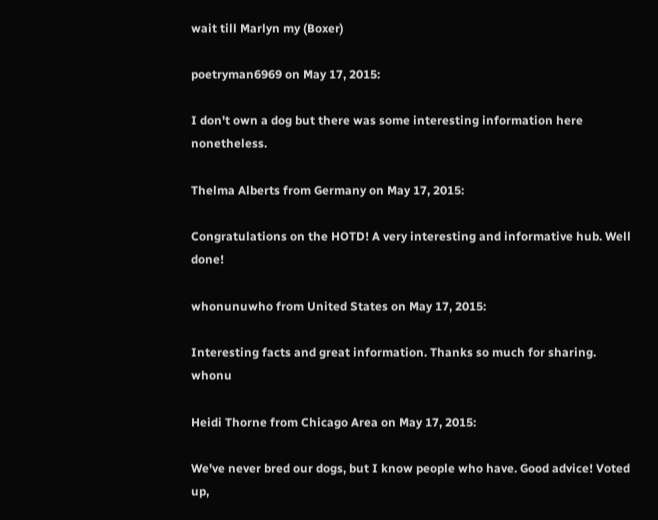wait till Marlyn my (Boxer)

poetryman6969 on May 17, 2015:

I don't own a dog but there was some interesting information here nonetheless.

Thelma Alberts from Germany on May 17, 2015:

Congratulations on the HOTD! A very interesting and informative hub. Well done!

whonunuwho from United States on May 17, 2015:

Interesting facts and great information. Thanks so much for sharing. whonu

Heidi Thorne from Chicago Area on May 17, 2015:

We've never bred our dogs, but I know people who have. Good advice! Voted up,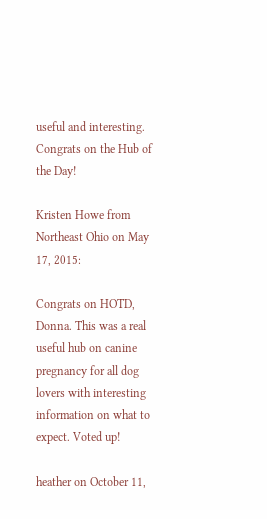useful and interesting. Congrats on the Hub of the Day!

Kristen Howe from Northeast Ohio on May 17, 2015:

Congrats on HOTD, Donna. This was a real useful hub on canine pregnancy for all dog lovers with interesting information on what to expect. Voted up!

heather on October 11,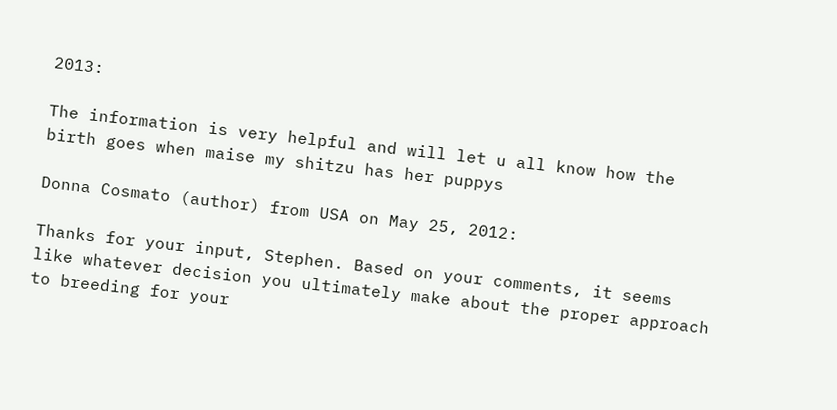2013:

The information is very helpful and will let u all know how the birth goes when maise my shitzu has her puppys

Donna Cosmato (author) from USA on May 25, 2012:

Thanks for your input, Stephen. Based on your comments, it seems like whatever decision you ultimately make about the proper approach to breeding for your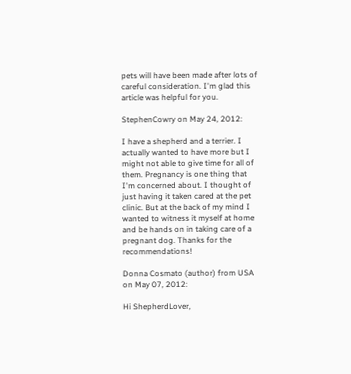pets will have been made after lots of careful consideration. I'm glad this article was helpful for you.

StephenCowry on May 24, 2012:

I have a shepherd and a terrier. I actually wanted to have more but I might not able to give time for all of them. Pregnancy is one thing that I'm concerned about. I thought of just having it taken cared at the pet clinic. But at the back of my mind I wanted to witness it myself at home and be hands on in taking care of a pregnant dog. Thanks for the recommendations!

Donna Cosmato (author) from USA on May 07, 2012:

Hi ShepherdLover,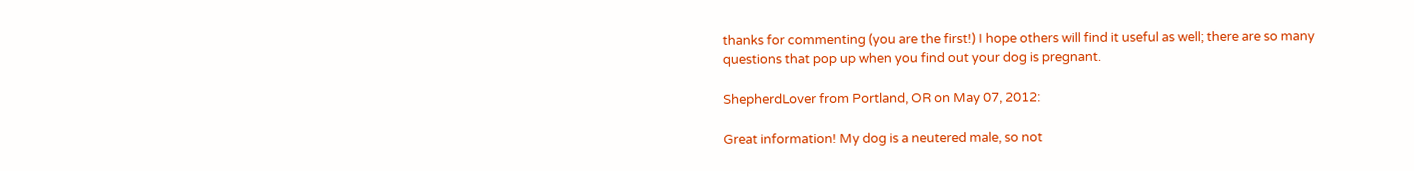thanks for commenting (you are the first!) I hope others will find it useful as well; there are so many questions that pop up when you find out your dog is pregnant.

ShepherdLover from Portland, OR on May 07, 2012:

Great information! My dog is a neutered male, so not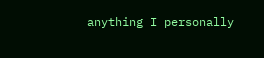anything I personally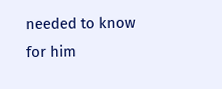needed to know for him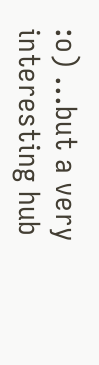:o) ...but a very interesting hub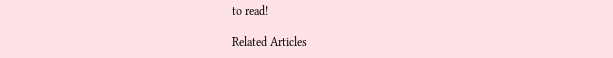to read!

Related Articles